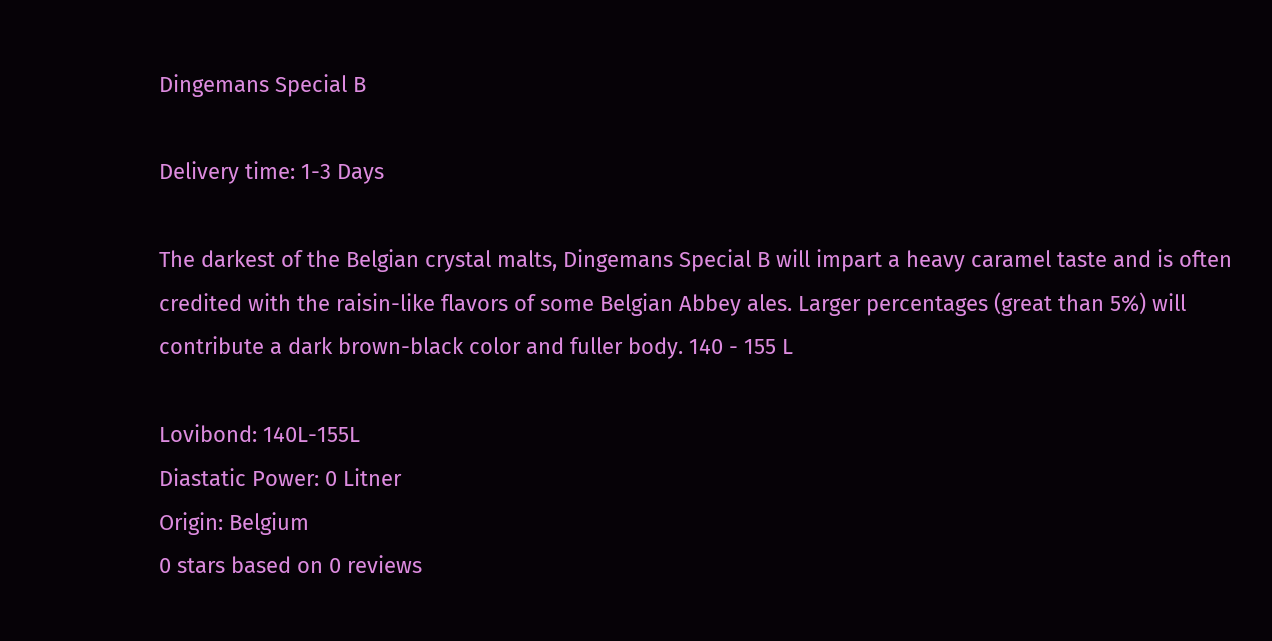Dingemans Special B

Delivery time: 1-3 Days

The darkest of the Belgian crystal malts, Dingemans Special B will impart a heavy caramel taste and is often credited with the raisin-like flavors of some Belgian Abbey ales. Larger percentages (great than 5%) will contribute a dark brown-black color and fuller body. 140 - 155 L

Lovibond: 140L-155L
Diastatic Power: 0 Litner
Origin: Belgium
0 stars based on 0 reviews